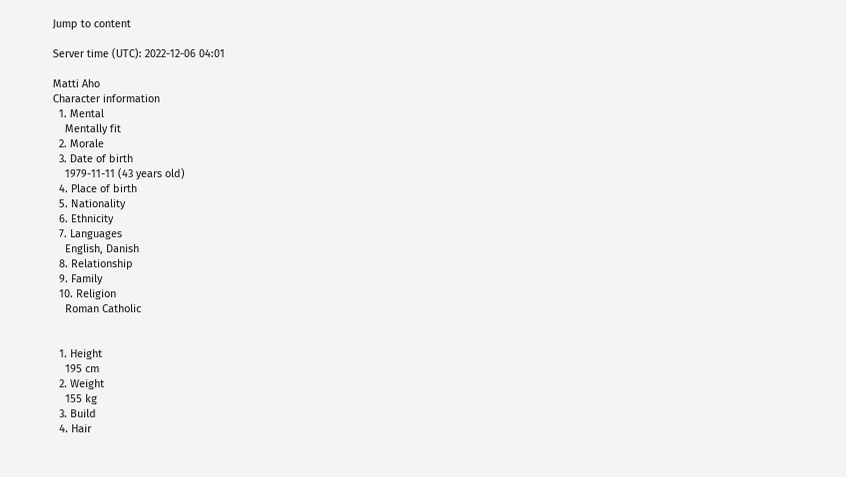Jump to content

Server time (UTC): 2022-12-06 04:01

Matti Aho
Character information
  1. Mental
    Mentally fit
  2. Morale
  3. Date of birth
    1979-11-11 (43 years old)
  4. Place of birth
  5. Nationality
  6. Ethnicity
  7. Languages
    English, Danish
  8. Relationship
  9. Family
  10. Religion
    Roman Catholic


  1. Height
    195 cm
  2. Weight
    155 kg
  3. Build
  4. Hair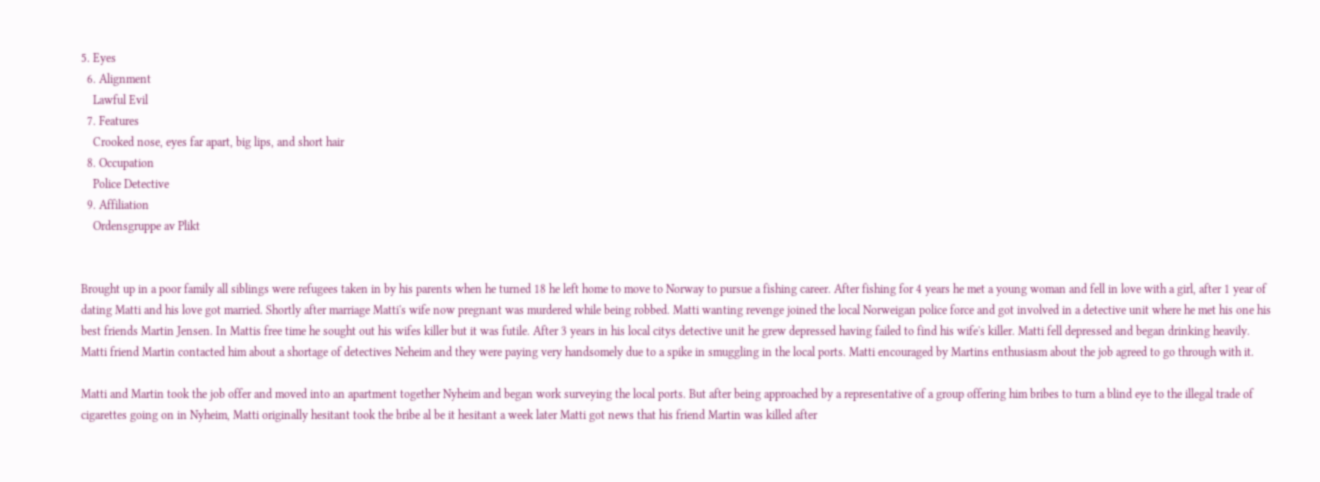5. Eyes
  6. Alignment
    Lawful Evil
  7. Features
    Crooked nose, eyes far apart, big lips, and short hair
  8. Occupation
    Police Detective
  9. Affiliation
    Ordensgruppe av Plikt


Brought up in a poor family all siblings were refugees taken in by his parents when he turned 18 he left home to move to Norway to pursue a fishing career. After fishing for 4 years he met a young woman and fell in love with a girl, after 1 year of dating Matti and his love got married. Shortly after marriage Matti's wife now pregnant was murdered while being robbed. Matti wanting revenge joined the local Norweigan police force and got involved in a detective unit where he met his one his best friends Martin Jensen. In Mattis free time he sought out his wifes killer but it was futile. After 3 years in his local citys detective unit he grew depressed having failed to find his wife's killer. Matti fell depressed and began drinking heavily. Matti friend Martin contacted him about a shortage of detectives Neheim and they were paying very handsomely due to a spike in smuggling in the local ports. Matti encouraged by Martins enthusiasm about the job agreed to go through with it.

Matti and Martin took the job offer and moved into an apartment together Nyheim and began work surveying the local ports. But after being approached by a representative of a group offering him bribes to turn a blind eye to the illegal trade of cigarettes going on in Nyheim, Matti originally hesitant took the bribe al be it hesitant a week later Matti got news that his friend Martin was killed after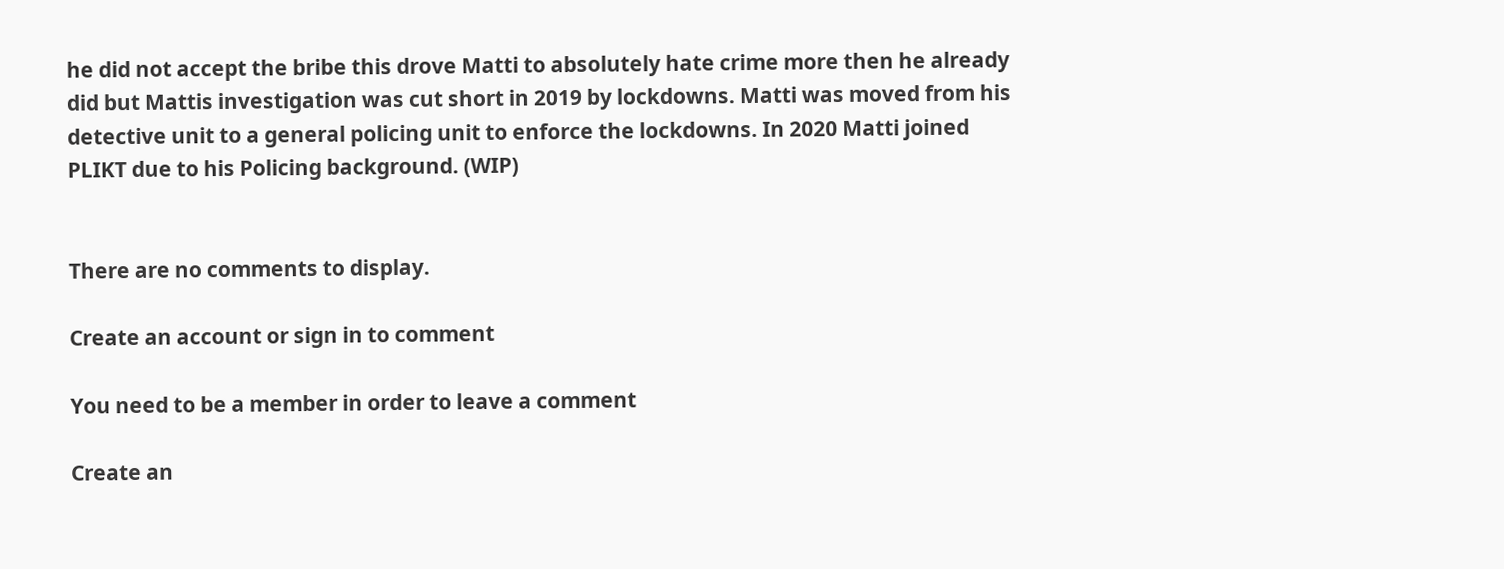he did not accept the bribe this drove Matti to absolutely hate crime more then he already did but Mattis investigation was cut short in 2019 by lockdowns. Matti was moved from his detective unit to a general policing unit to enforce the lockdowns. In 2020 Matti joined PLIKT due to his Policing background. (WIP)


There are no comments to display.

Create an account or sign in to comment

You need to be a member in order to leave a comment

Create an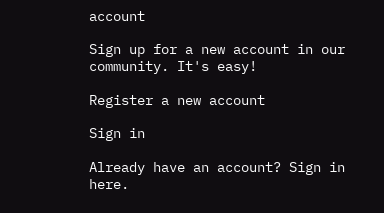account

Sign up for a new account in our community. It's easy!

Register a new account

Sign in

Already have an account? Sign in here.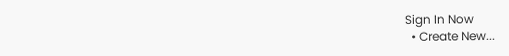Sign In Now
  • Create New...